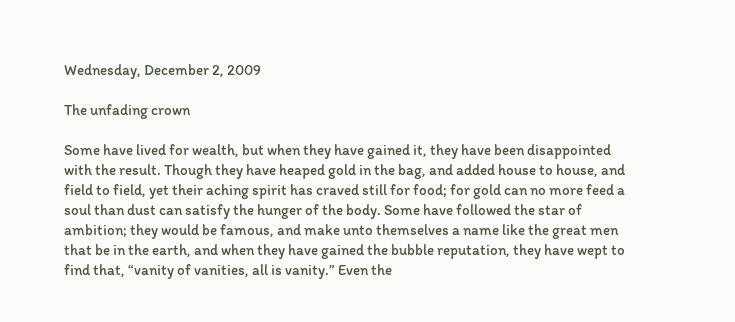Wednesday, December 2, 2009

The unfading crown

Some have lived for wealth, but when they have gained it, they have been disappointed with the result. Though they have heaped gold in the bag, and added house to house, and field to field, yet their aching spirit has craved still for food; for gold can no more feed a soul than dust can satisfy the hunger of the body. Some have followed the star of ambition; they would be famous, and make unto themselves a name like the great men that be in the earth, and when they have gained the bubble reputation, they have wept to find that, “vanity of vanities, all is vanity.” Even the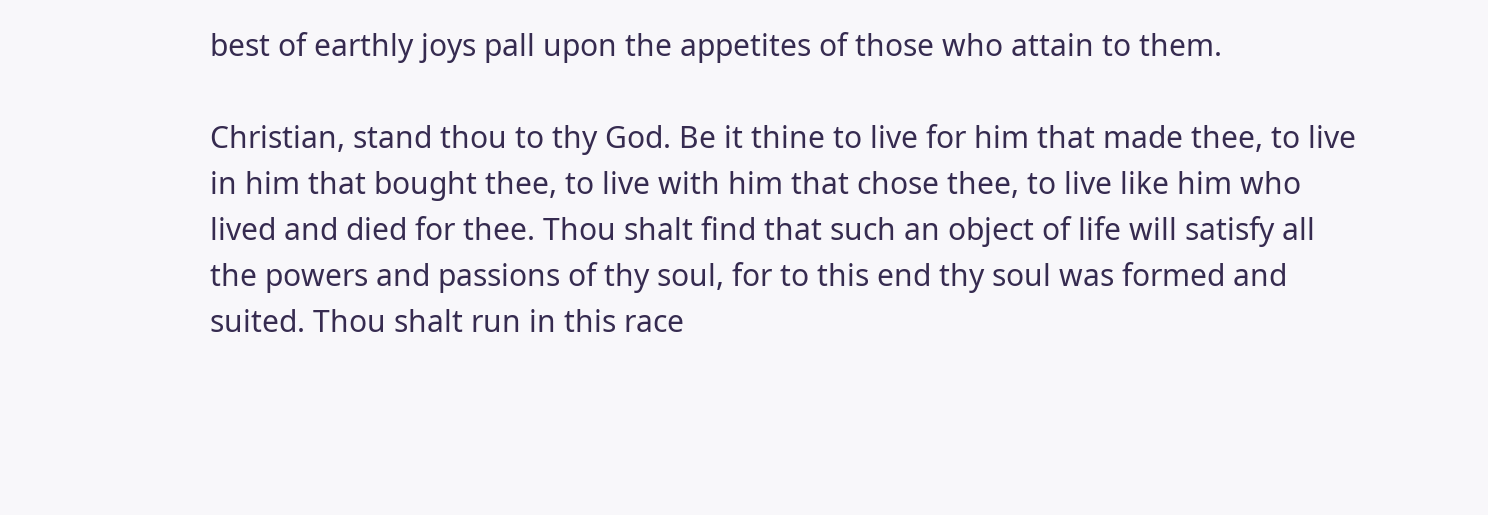best of earthly joys pall upon the appetites of those who attain to them.

Christian, stand thou to thy God. Be it thine to live for him that made thee, to live in him that bought thee, to live with him that chose thee, to live like him who lived and died for thee. Thou shalt find that such an object of life will satisfy all the powers and passions of thy soul, for to this end thy soul was formed and suited. Thou shalt run in this race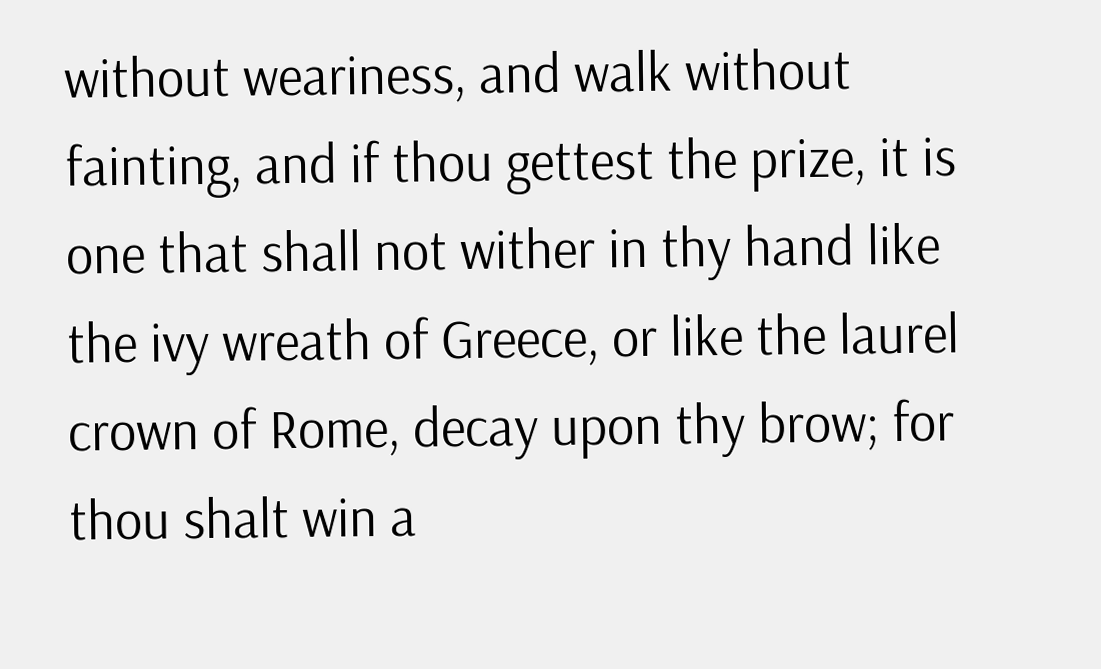without weariness, and walk without fainting, and if thou gettest the prize, it is one that shall not wither in thy hand like the ivy wreath of Greece, or like the laurel crown of Rome, decay upon thy brow; for thou shalt win a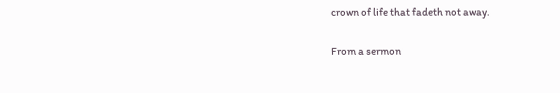crown of life that fadeth not away.

From a sermon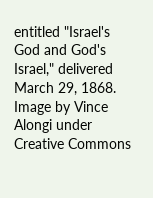entitled "Israel's God and God's Israel," delivered March 29, 1868. Image by Vince Alongi under Creative Commons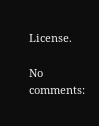License.

No comments: